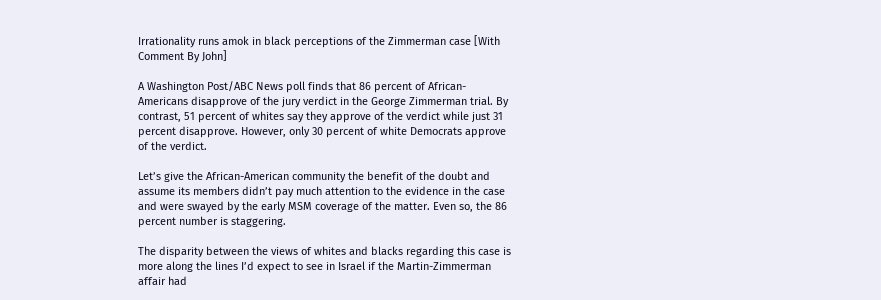Irrationality runs amok in black perceptions of the Zimmerman case [With Comment By John]

A Washington Post/ABC News poll finds that 86 percent of African-Americans disapprove of the jury verdict in the George Zimmerman trial. By contrast, 51 percent of whites say they approve of the verdict while just 31 percent disapprove. However, only 30 percent of white Democrats approve of the verdict.

Let’s give the African-American community the benefit of the doubt and assume its members didn’t pay much attention to the evidence in the case and were swayed by the early MSM coverage of the matter. Even so, the 86 percent number is staggering.

The disparity between the views of whites and blacks regarding this case is more along the lines I’d expect to see in Israel if the Martin-Zimmerman affair had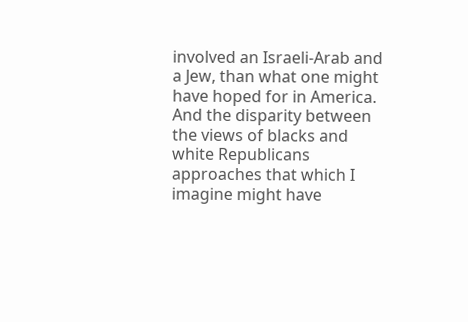involved an Israeli-Arab and a Jew, than what one might have hoped for in America. And the disparity between the views of blacks and white Republicans approaches that which I imagine might have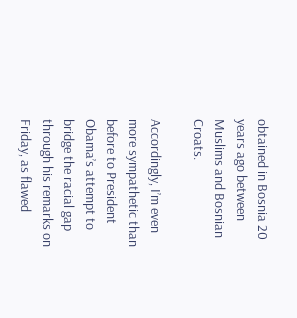obtained in Bosnia 20 years ago between Muslims and Bosnian Croats.

Accordingly, I’m even more sympathetic than before to President Obama’s attempt to bridge the racial gap through his remarks on Friday, as flawed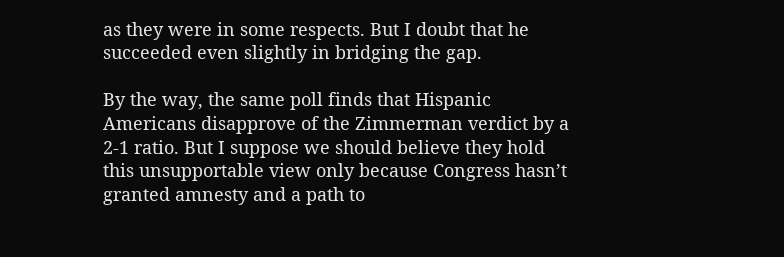as they were in some respects. But I doubt that he succeeded even slightly in bridging the gap.

By the way, the same poll finds that Hispanic Americans disapprove of the Zimmerman verdict by a 2-1 ratio. But I suppose we should believe they hold this unsupportable view only because Congress hasn’t granted amnesty and a path to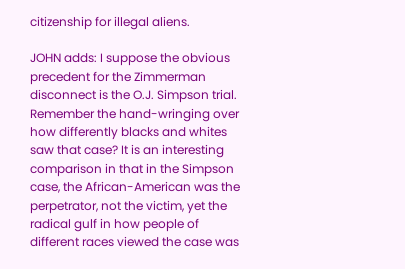citizenship for illegal aliens.

JOHN adds: I suppose the obvious precedent for the Zimmerman disconnect is the O.J. Simpson trial. Remember the hand-wringing over how differently blacks and whites saw that case? It is an interesting comparison in that in the Simpson case, the African-American was the perpetrator, not the victim, yet the radical gulf in how people of different races viewed the case was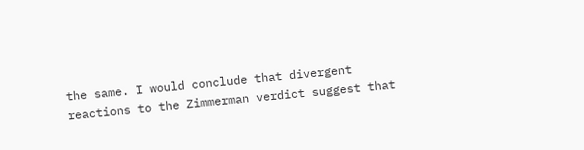the same. I would conclude that divergent reactions to the Zimmerman verdict suggest that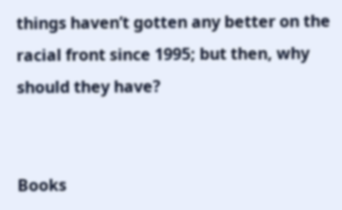things haven’t gotten any better on the racial front since 1995; but then, why should they have?


Books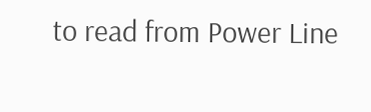to read from Power Line